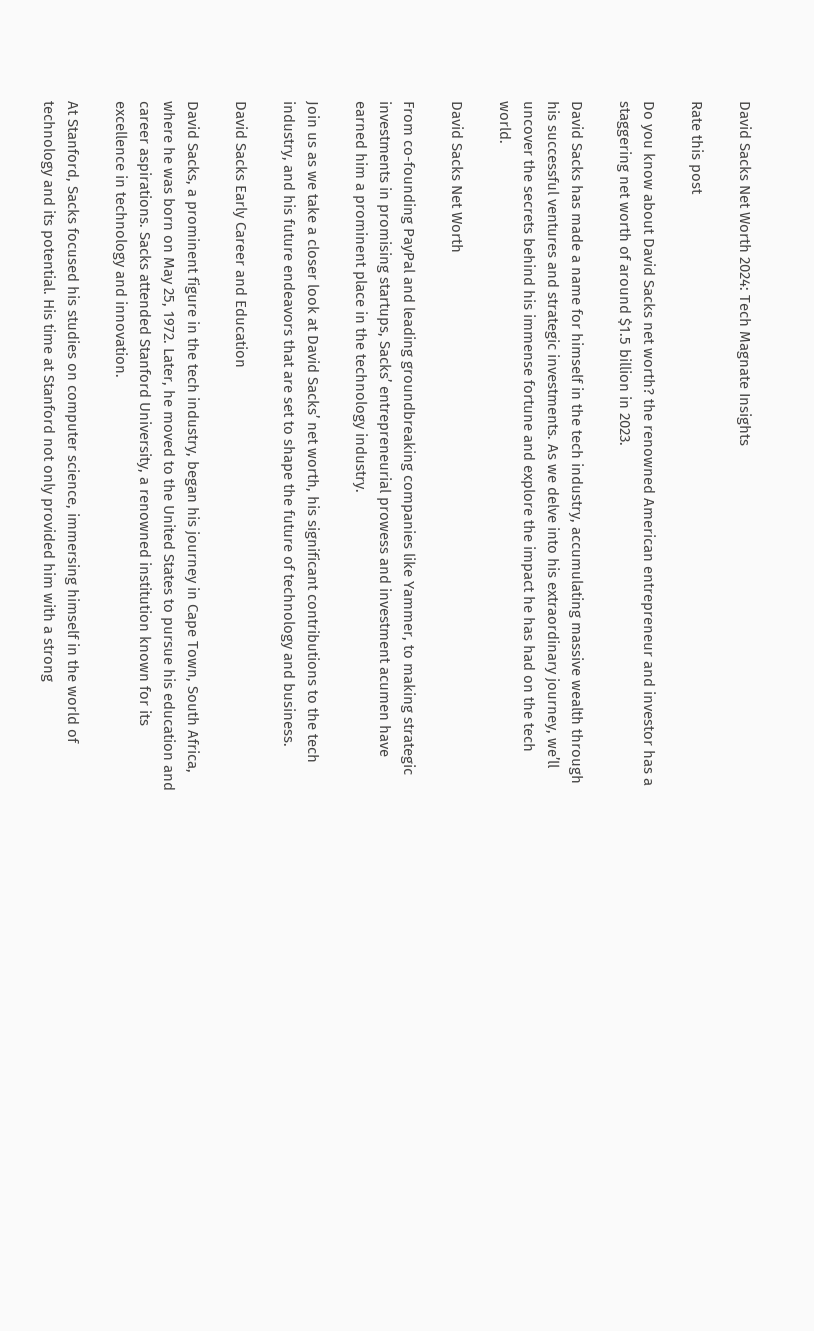David Sacks Net Worth 2024: Tech Magnate Insights

Rate this post

Do you know about David Sacks net worth? the renowned American entrepreneur and investor has a staggering net worth of around $1.5 billion in 2023.

David Sacks has made a name for himself in the tech industry, accumulating massive wealth through his successful ventures and strategic investments. As we delve into his extraordinary journey, we’ll uncover the secrets behind his immense fortune and explore the impact he has had on the tech world.

David Sacks Net Worth

From co-founding PayPal and leading groundbreaking companies like Yammer, to making strategic investments in promising startups, Sacks’ entrepreneurial prowess and investment acumen have earned him a prominent place in the technology industry.

Join us as we take a closer look at David Sacks’ net worth, his significant contributions to the tech industry, and his future endeavors that are set to shape the future of technology and business.

David Sacks Early Career and Education

David Sacks, a prominent figure in the tech industry, began his journey in Cape Town, South Africa, where he was born on May 25, 1972. Later, he moved to the United States to pursue his education and career aspirations. Sacks attended Stanford University, a renowned institution known for its excellence in technology and innovation.

At Stanford, Sacks focused his studies on computer science, immersing himself in the world of technology and its potential. His time at Stanford not only provided him with a strong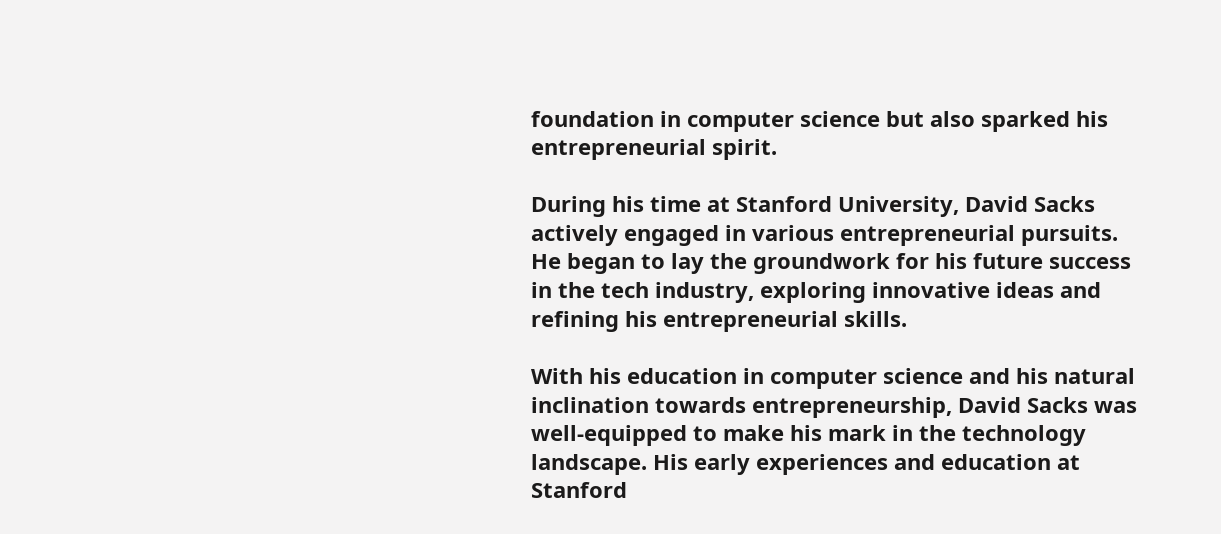foundation in computer science but also sparked his entrepreneurial spirit.

During his time at Stanford University, David Sacks actively engaged in various entrepreneurial pursuits. He began to lay the groundwork for his future success in the tech industry, exploring innovative ideas and refining his entrepreneurial skills.

With his education in computer science and his natural inclination towards entrepreneurship, David Sacks was well-equipped to make his mark in the technology landscape. His early experiences and education at Stanford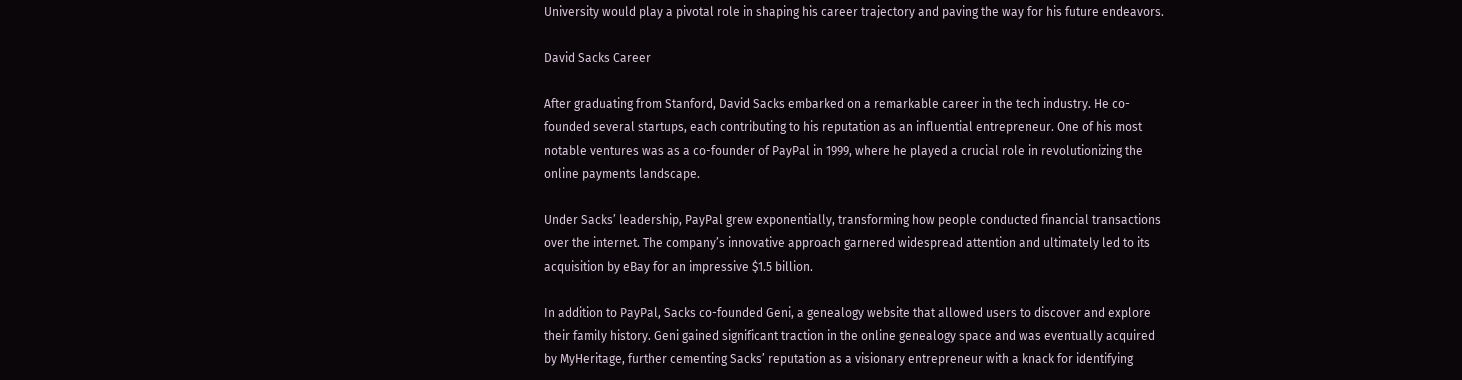University would play a pivotal role in shaping his career trajectory and paving the way for his future endeavors.

David Sacks Career

After graduating from Stanford, David Sacks embarked on a remarkable career in the tech industry. He co-founded several startups, each contributing to his reputation as an influential entrepreneur. One of his most notable ventures was as a co-founder of PayPal in 1999, where he played a crucial role in revolutionizing the online payments landscape.

Under Sacks’ leadership, PayPal grew exponentially, transforming how people conducted financial transactions over the internet. The company’s innovative approach garnered widespread attention and ultimately led to its acquisition by eBay for an impressive $1.5 billion.

In addition to PayPal, Sacks co-founded Geni, a genealogy website that allowed users to discover and explore their family history. Geni gained significant traction in the online genealogy space and was eventually acquired by MyHeritage, further cementing Sacks’ reputation as a visionary entrepreneur with a knack for identifying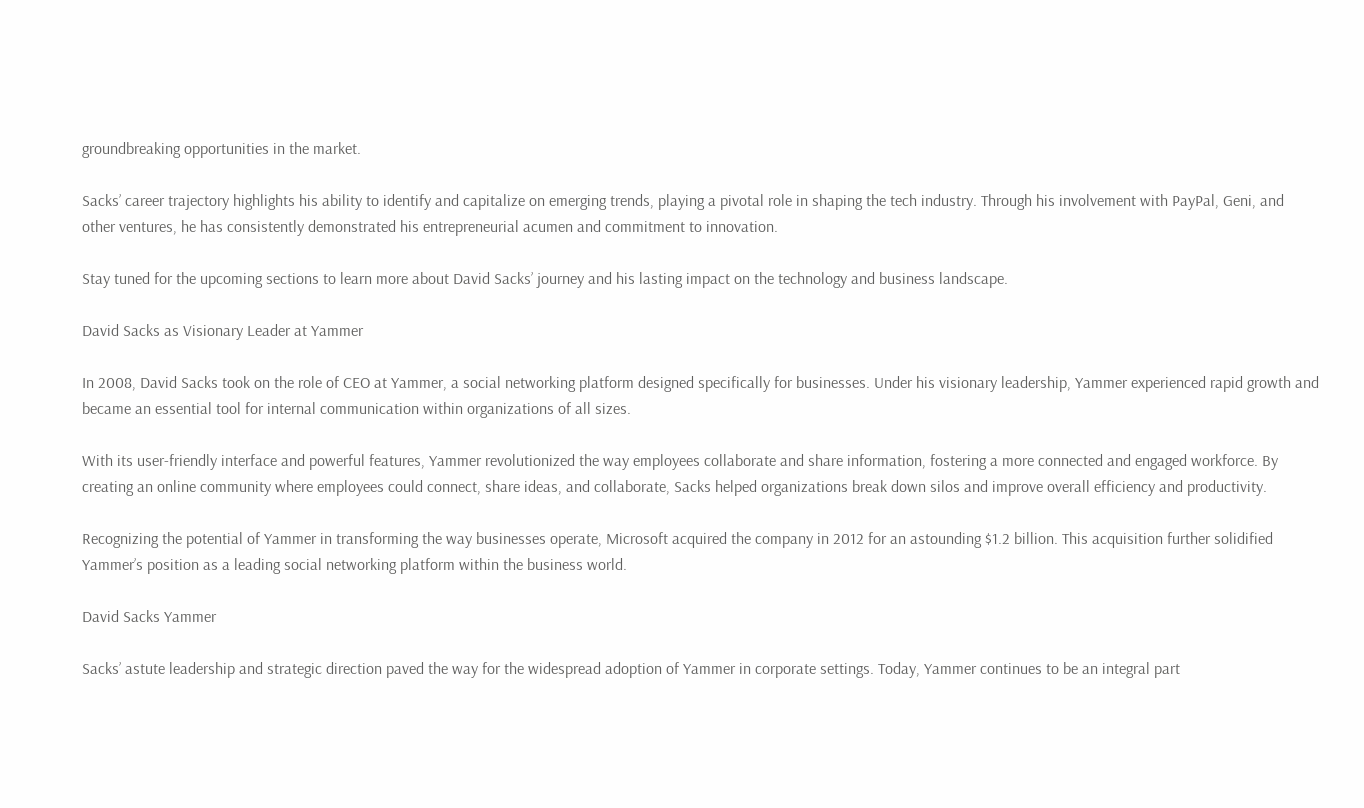groundbreaking opportunities in the market.

Sacks’ career trajectory highlights his ability to identify and capitalize on emerging trends, playing a pivotal role in shaping the tech industry. Through his involvement with PayPal, Geni, and other ventures, he has consistently demonstrated his entrepreneurial acumen and commitment to innovation.

Stay tuned for the upcoming sections to learn more about David Sacks’ journey and his lasting impact on the technology and business landscape.

David Sacks as Visionary Leader at Yammer

In 2008, David Sacks took on the role of CEO at Yammer, a social networking platform designed specifically for businesses. Under his visionary leadership, Yammer experienced rapid growth and became an essential tool for internal communication within organizations of all sizes.

With its user-friendly interface and powerful features, Yammer revolutionized the way employees collaborate and share information, fostering a more connected and engaged workforce. By creating an online community where employees could connect, share ideas, and collaborate, Sacks helped organizations break down silos and improve overall efficiency and productivity.

Recognizing the potential of Yammer in transforming the way businesses operate, Microsoft acquired the company in 2012 for an astounding $1.2 billion. This acquisition further solidified Yammer’s position as a leading social networking platform within the business world.

David Sacks Yammer

Sacks’ astute leadership and strategic direction paved the way for the widespread adoption of Yammer in corporate settings. Today, Yammer continues to be an integral part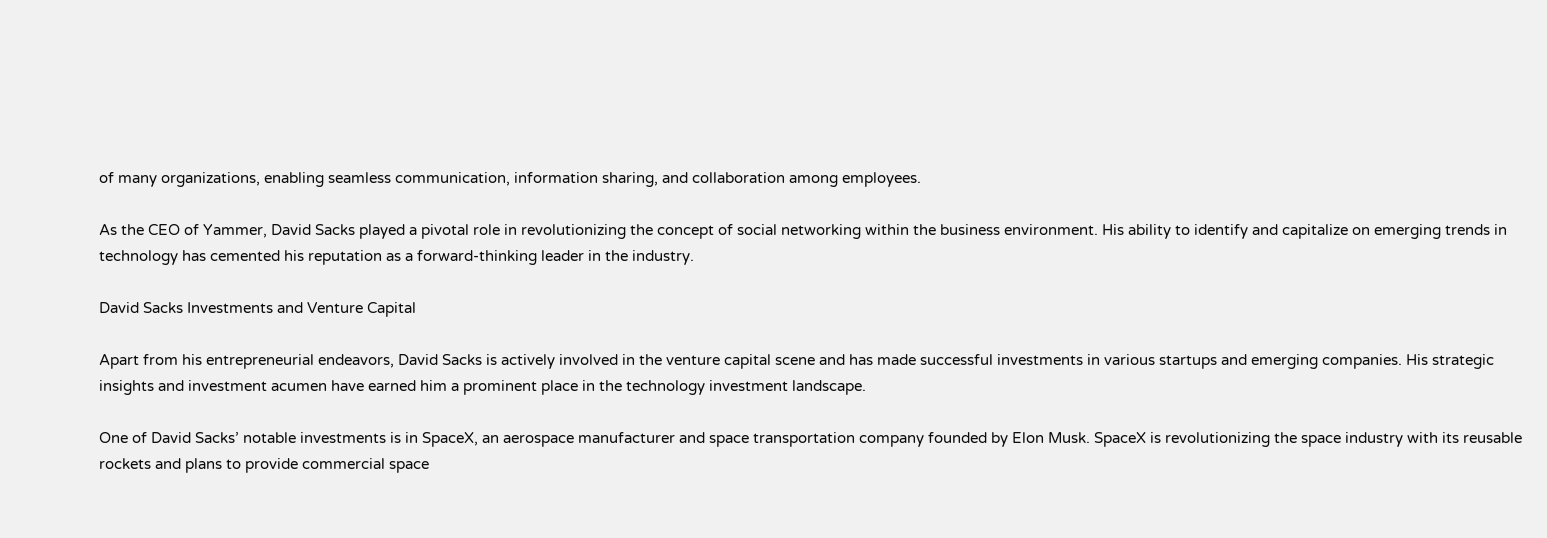of many organizations, enabling seamless communication, information sharing, and collaboration among employees.

As the CEO of Yammer, David Sacks played a pivotal role in revolutionizing the concept of social networking within the business environment. His ability to identify and capitalize on emerging trends in technology has cemented his reputation as a forward-thinking leader in the industry.

David Sacks Investments and Venture Capital

Apart from his entrepreneurial endeavors, David Sacks is actively involved in the venture capital scene and has made successful investments in various startups and emerging companies. His strategic insights and investment acumen have earned him a prominent place in the technology investment landscape.

One of David Sacks’ notable investments is in SpaceX, an aerospace manufacturer and space transportation company founded by Elon Musk. SpaceX is revolutionizing the space industry with its reusable rockets and plans to provide commercial space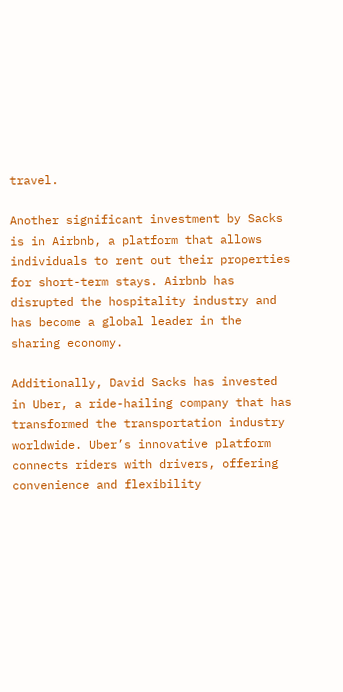travel.

Another significant investment by Sacks is in Airbnb, a platform that allows individuals to rent out their properties for short-term stays. Airbnb has disrupted the hospitality industry and has become a global leader in the sharing economy.

Additionally, David Sacks has invested in Uber, a ride-hailing company that has transformed the transportation industry worldwide. Uber’s innovative platform connects riders with drivers, offering convenience and flexibility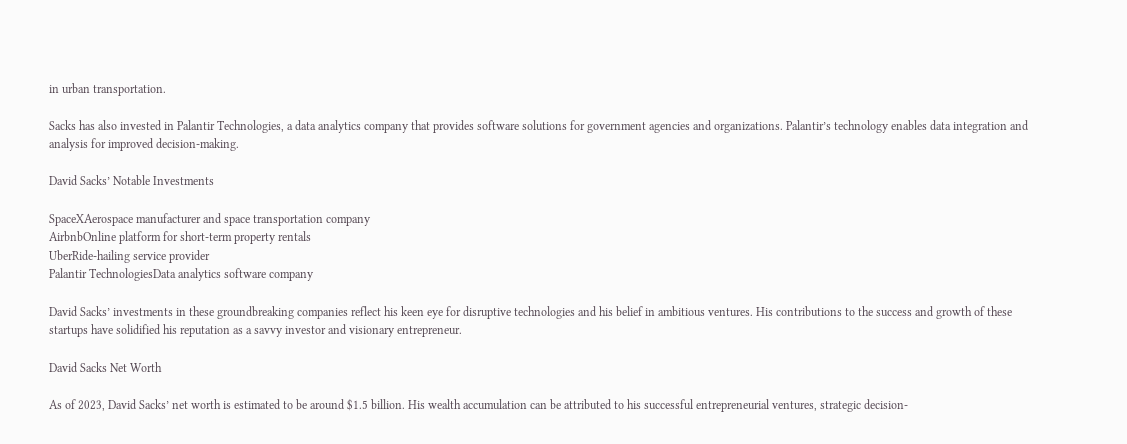in urban transportation.

Sacks has also invested in Palantir Technologies, a data analytics company that provides software solutions for government agencies and organizations. Palantir’s technology enables data integration and analysis for improved decision-making.

David Sacks’ Notable Investments

SpaceXAerospace manufacturer and space transportation company
AirbnbOnline platform for short-term property rentals
UberRide-hailing service provider
Palantir TechnologiesData analytics software company

David Sacks’ investments in these groundbreaking companies reflect his keen eye for disruptive technologies and his belief in ambitious ventures. His contributions to the success and growth of these startups have solidified his reputation as a savvy investor and visionary entrepreneur.

David Sacks Net Worth

As of 2023, David Sacks’ net worth is estimated to be around $1.5 billion. His wealth accumulation can be attributed to his successful entrepreneurial ventures, strategic decision-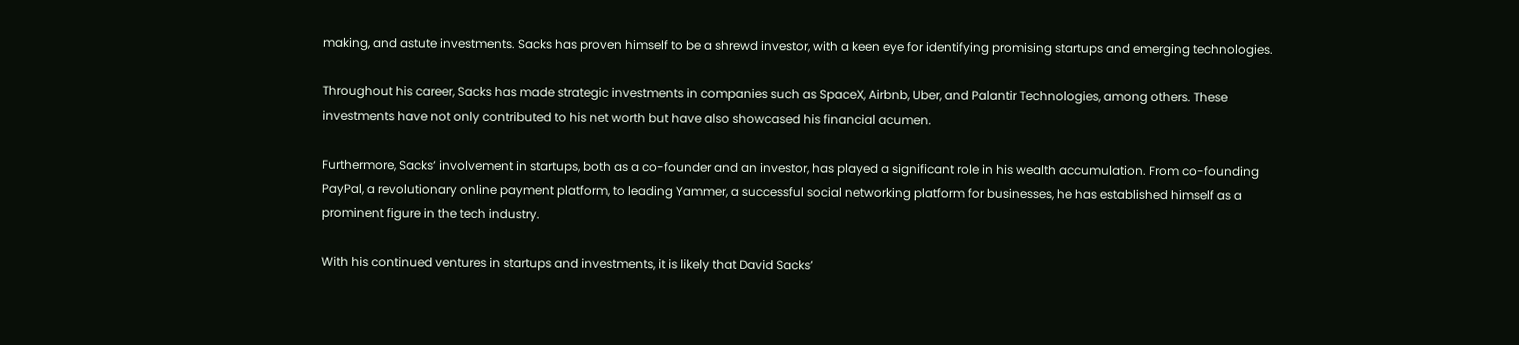making, and astute investments. Sacks has proven himself to be a shrewd investor, with a keen eye for identifying promising startups and emerging technologies.

Throughout his career, Sacks has made strategic investments in companies such as SpaceX, Airbnb, Uber, and Palantir Technologies, among others. These investments have not only contributed to his net worth but have also showcased his financial acumen.

Furthermore, Sacks’ involvement in startups, both as a co-founder and an investor, has played a significant role in his wealth accumulation. From co-founding PayPal, a revolutionary online payment platform, to leading Yammer, a successful social networking platform for businesses, he has established himself as a prominent figure in the tech industry.

With his continued ventures in startups and investments, it is likely that David Sacks’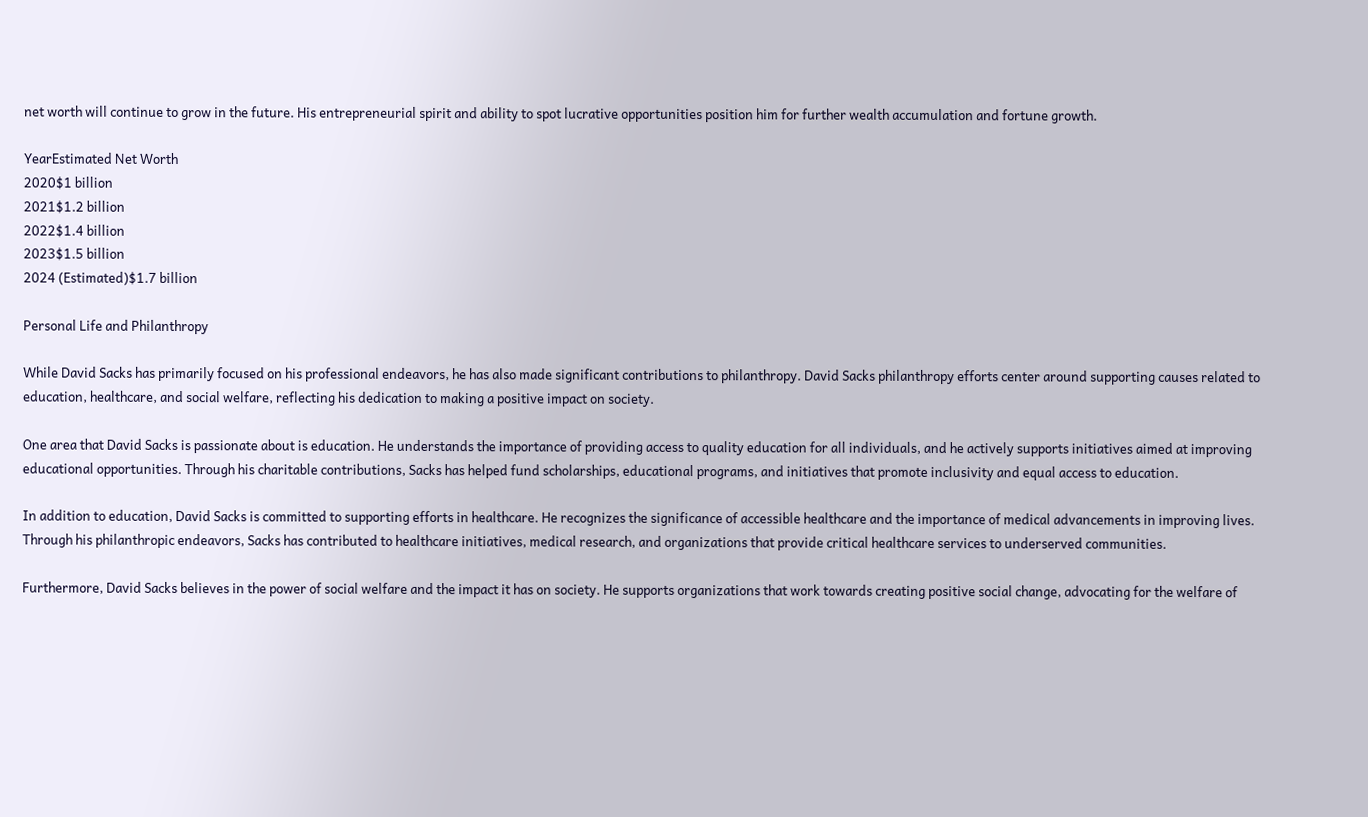net worth will continue to grow in the future. His entrepreneurial spirit and ability to spot lucrative opportunities position him for further wealth accumulation and fortune growth.

YearEstimated Net Worth
2020$1 billion
2021$1.2 billion
2022$1.4 billion
2023$1.5 billion
2024 (Estimated)$1.7 billion

Personal Life and Philanthropy

While David Sacks has primarily focused on his professional endeavors, he has also made significant contributions to philanthropy. David Sacks philanthropy efforts center around supporting causes related to education, healthcare, and social welfare, reflecting his dedication to making a positive impact on society.

One area that David Sacks is passionate about is education. He understands the importance of providing access to quality education for all individuals, and he actively supports initiatives aimed at improving educational opportunities. Through his charitable contributions, Sacks has helped fund scholarships, educational programs, and initiatives that promote inclusivity and equal access to education.

In addition to education, David Sacks is committed to supporting efforts in healthcare. He recognizes the significance of accessible healthcare and the importance of medical advancements in improving lives. Through his philanthropic endeavors, Sacks has contributed to healthcare initiatives, medical research, and organizations that provide critical healthcare services to underserved communities.

Furthermore, David Sacks believes in the power of social welfare and the impact it has on society. He supports organizations that work towards creating positive social change, advocating for the welfare of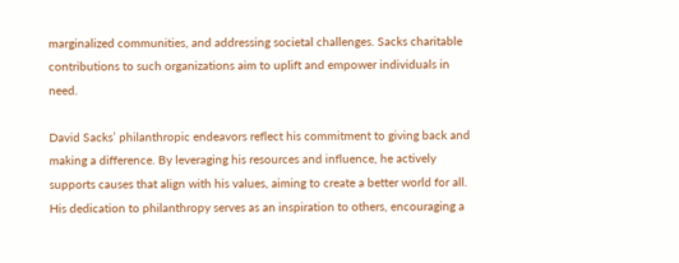marginalized communities, and addressing societal challenges. Sacks charitable contributions to such organizations aim to uplift and empower individuals in need.

David Sacks’ philanthropic endeavors reflect his commitment to giving back and making a difference. By leveraging his resources and influence, he actively supports causes that align with his values, aiming to create a better world for all. His dedication to philanthropy serves as an inspiration to others, encouraging a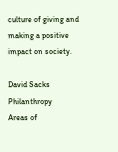culture of giving and making a positive impact on society.

David Sacks Philanthropy
Areas of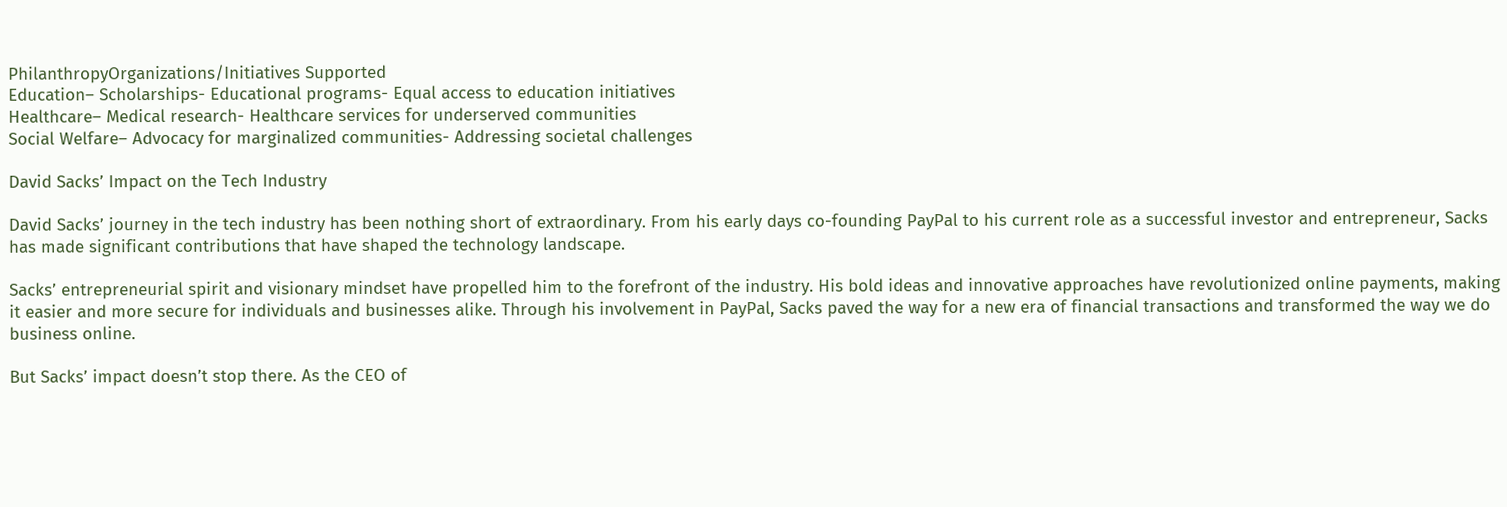PhilanthropyOrganizations/Initiatives Supported
Education– Scholarships- Educational programs- Equal access to education initiatives
Healthcare– Medical research- Healthcare services for underserved communities
Social Welfare– Advocacy for marginalized communities- Addressing societal challenges

David Sacks’ Impact on the Tech Industry

David Sacks’ journey in the tech industry has been nothing short of extraordinary. From his early days co-founding PayPal to his current role as a successful investor and entrepreneur, Sacks has made significant contributions that have shaped the technology landscape.

Sacks’ entrepreneurial spirit and visionary mindset have propelled him to the forefront of the industry. His bold ideas and innovative approaches have revolutionized online payments, making it easier and more secure for individuals and businesses alike. Through his involvement in PayPal, Sacks paved the way for a new era of financial transactions and transformed the way we do business online.

But Sacks’ impact doesn’t stop there. As the CEO of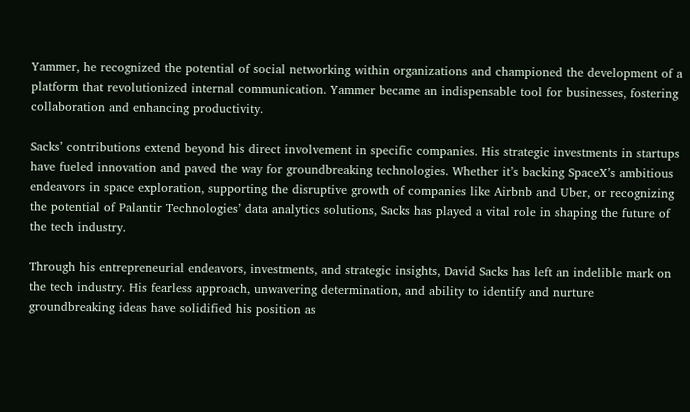Yammer, he recognized the potential of social networking within organizations and championed the development of a platform that revolutionized internal communication. Yammer became an indispensable tool for businesses, fostering collaboration and enhancing productivity.

Sacks’ contributions extend beyond his direct involvement in specific companies. His strategic investments in startups have fueled innovation and paved the way for groundbreaking technologies. Whether it’s backing SpaceX’s ambitious endeavors in space exploration, supporting the disruptive growth of companies like Airbnb and Uber, or recognizing the potential of Palantir Technologies’ data analytics solutions, Sacks has played a vital role in shaping the future of the tech industry.

Through his entrepreneurial endeavors, investments, and strategic insights, David Sacks has left an indelible mark on the tech industry. His fearless approach, unwavering determination, and ability to identify and nurture groundbreaking ideas have solidified his position as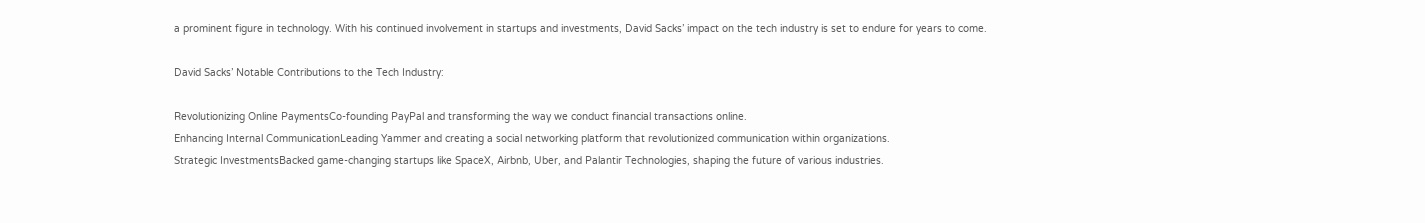a prominent figure in technology. With his continued involvement in startups and investments, David Sacks’ impact on the tech industry is set to endure for years to come.

David Sacks’ Notable Contributions to the Tech Industry:

Revolutionizing Online PaymentsCo-founding PayPal and transforming the way we conduct financial transactions online.
Enhancing Internal CommunicationLeading Yammer and creating a social networking platform that revolutionized communication within organizations.
Strategic InvestmentsBacked game-changing startups like SpaceX, Airbnb, Uber, and Palantir Technologies, shaping the future of various industries.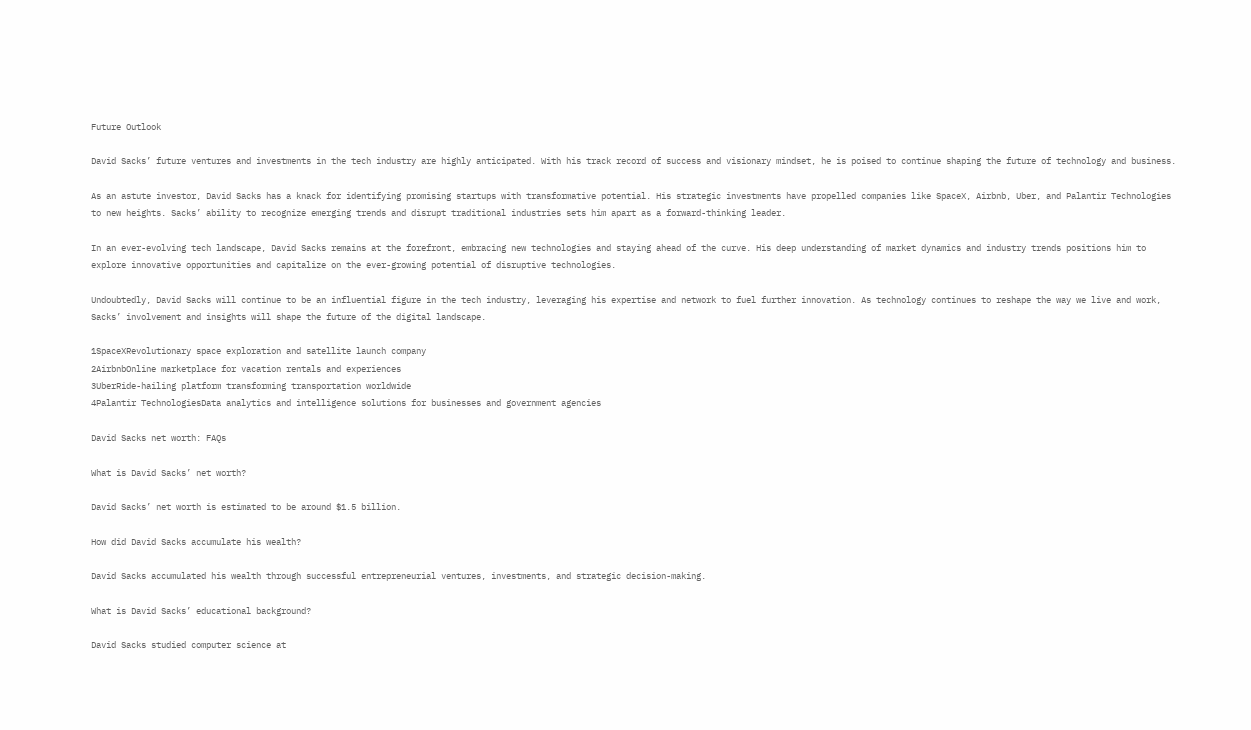Future Outlook

David Sacks’ future ventures and investments in the tech industry are highly anticipated. With his track record of success and visionary mindset, he is poised to continue shaping the future of technology and business.

As an astute investor, David Sacks has a knack for identifying promising startups with transformative potential. His strategic investments have propelled companies like SpaceX, Airbnb, Uber, and Palantir Technologies to new heights. Sacks’ ability to recognize emerging trends and disrupt traditional industries sets him apart as a forward-thinking leader.

In an ever-evolving tech landscape, David Sacks remains at the forefront, embracing new technologies and staying ahead of the curve. His deep understanding of market dynamics and industry trends positions him to explore innovative opportunities and capitalize on the ever-growing potential of disruptive technologies.

Undoubtedly, David Sacks will continue to be an influential figure in the tech industry, leveraging his expertise and network to fuel further innovation. As technology continues to reshape the way we live and work, Sacks’ involvement and insights will shape the future of the digital landscape.

1SpaceXRevolutionary space exploration and satellite launch company
2AirbnbOnline marketplace for vacation rentals and experiences
3UberRide-hailing platform transforming transportation worldwide
4Palantir TechnologiesData analytics and intelligence solutions for businesses and government agencies

David Sacks net worth: FAQs

What is David Sacks’ net worth?

David Sacks’ net worth is estimated to be around $1.5 billion.

How did David Sacks accumulate his wealth?

David Sacks accumulated his wealth through successful entrepreneurial ventures, investments, and strategic decision-making.

What is David Sacks’ educational background?

David Sacks studied computer science at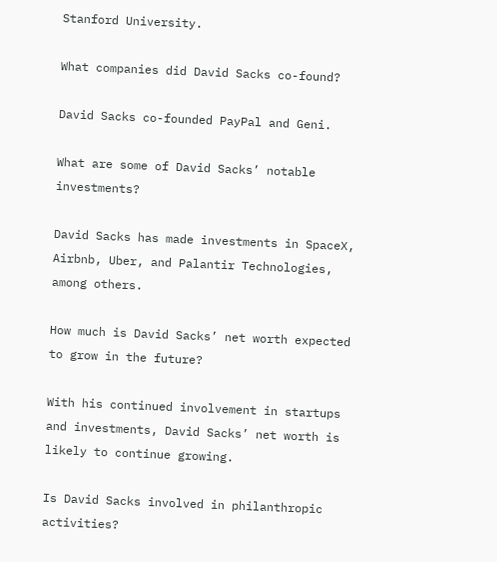Stanford University.

What companies did David Sacks co-found?

David Sacks co-founded PayPal and Geni.

What are some of David Sacks’ notable investments?

David Sacks has made investments in SpaceX, Airbnb, Uber, and Palantir Technologies, among others.

How much is David Sacks’ net worth expected to grow in the future?

With his continued involvement in startups and investments, David Sacks’ net worth is likely to continue growing.

Is David Sacks involved in philanthropic activities?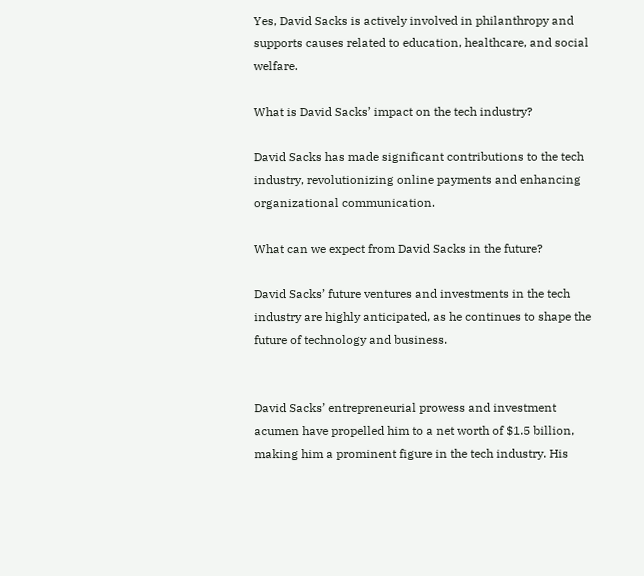Yes, David Sacks is actively involved in philanthropy and supports causes related to education, healthcare, and social welfare.

What is David Sacks’ impact on the tech industry?

David Sacks has made significant contributions to the tech industry, revolutionizing online payments and enhancing organizational communication.

What can we expect from David Sacks in the future?

David Sacks’ future ventures and investments in the tech industry are highly anticipated, as he continues to shape the future of technology and business.


David Sacks’ entrepreneurial prowess and investment acumen have propelled him to a net worth of $1.5 billion, making him a prominent figure in the tech industry. His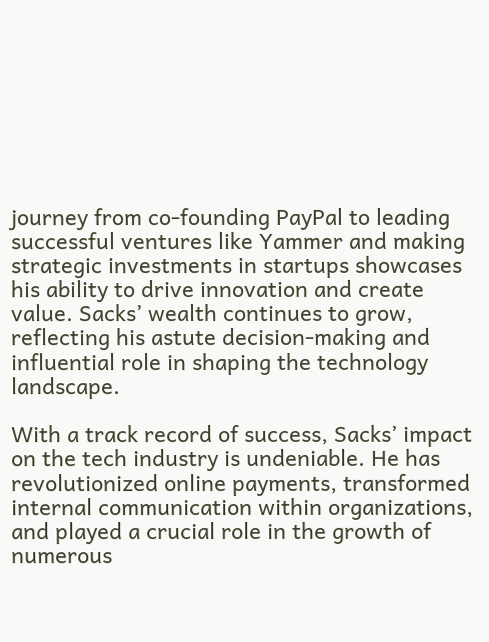journey from co-founding PayPal to leading successful ventures like Yammer and making strategic investments in startups showcases his ability to drive innovation and create value. Sacks’ wealth continues to grow, reflecting his astute decision-making and influential role in shaping the technology landscape.

With a track record of success, Sacks’ impact on the tech industry is undeniable. He has revolutionized online payments, transformed internal communication within organizations, and played a crucial role in the growth of numerous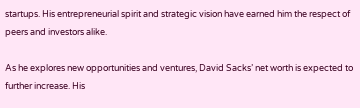startups. His entrepreneurial spirit and strategic vision have earned him the respect of peers and investors alike.

As he explores new opportunities and ventures, David Sacks’ net worth is expected to further increase. His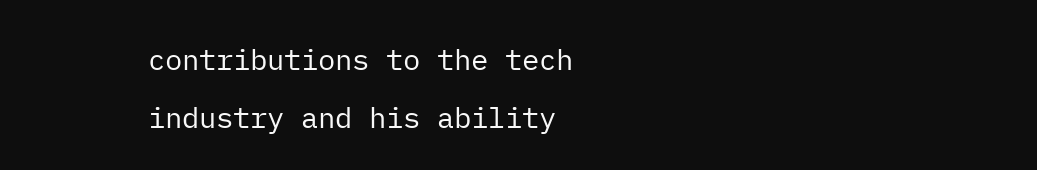contributions to the tech industry and his ability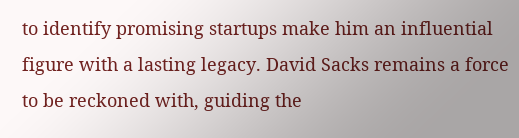to identify promising startups make him an influential figure with a lasting legacy. David Sacks remains a force to be reckoned with, guiding the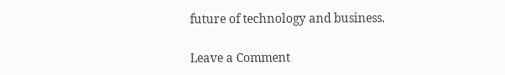future of technology and business.

Leave a Comment